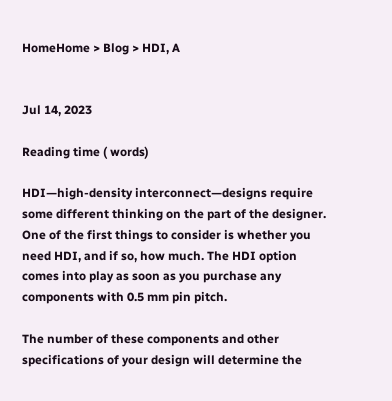HomeHome > Blog > HDI, A


Jul 14, 2023

Reading time ( words)

HDI—high-density interconnect—designs require some different thinking on the part of the designer. One of the first things to consider is whether you need HDI, and if so, how much. The HDI option comes into play as soon as you purchase any components with 0.5 mm pin pitch.

The number of these components and other specifications of your design will determine the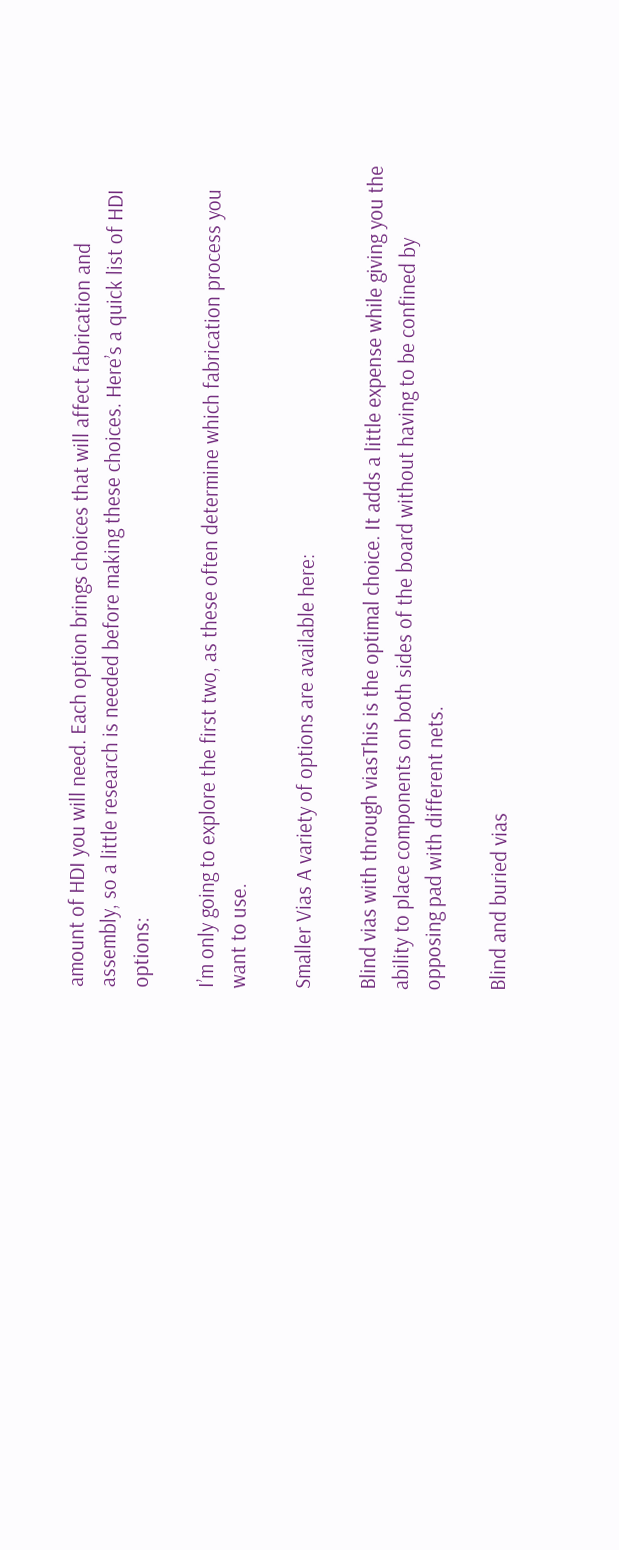amount of HDI you will need. Each option brings choices that will affect fabrication and assembly, so a little research is needed before making these choices. Here’s a quick list of HDI options:

I’m only going to explore the first two, as these often determine which fabrication process you want to use.

Smaller Vias A variety of options are available here:

Blind vias with through viasThis is the optimal choice. It adds a little expense while giving you the ability to place components on both sides of the board without having to be confined by opposing pad with different nets.

Blind and buried vias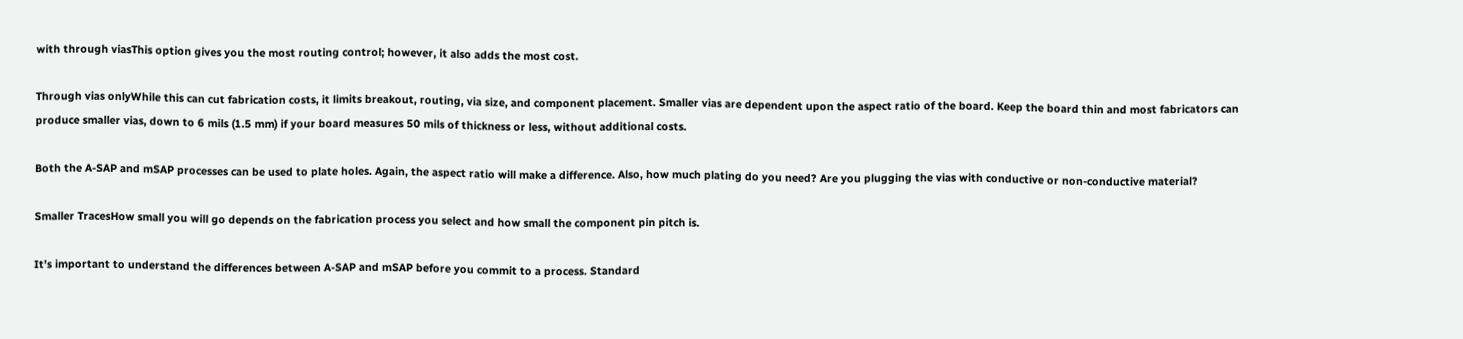with through viasThis option gives you the most routing control; however, it also adds the most cost.

Through vias onlyWhile this can cut fabrication costs, it limits breakout, routing, via size, and component placement. Smaller vias are dependent upon the aspect ratio of the board. Keep the board thin and most fabricators can produce smaller vias, down to 6 mils (1.5 mm) if your board measures 50 mils of thickness or less, without additional costs.

Both the A-SAP and mSAP processes can be used to plate holes. Again, the aspect ratio will make a difference. Also, how much plating do you need? Are you plugging the vias with conductive or non-conductive material?

Smaller TracesHow small you will go depends on the fabrication process you select and how small the component pin pitch is.

It’s important to understand the differences between A-SAP and mSAP before you commit to a process. Standard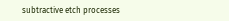subtractive etch processes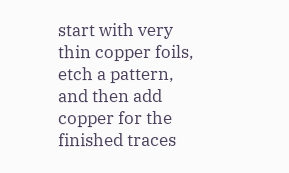start with very thin copper foils, etch a pattern, and then add copper for the finished traces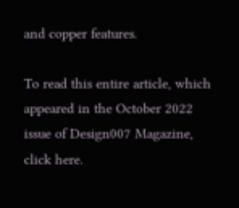and copper features.

To read this entire article, which appeared in the October 2022 issue of Design007 Magazine, click here.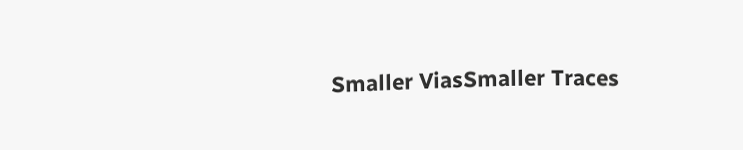Smaller ViasSmaller Traces